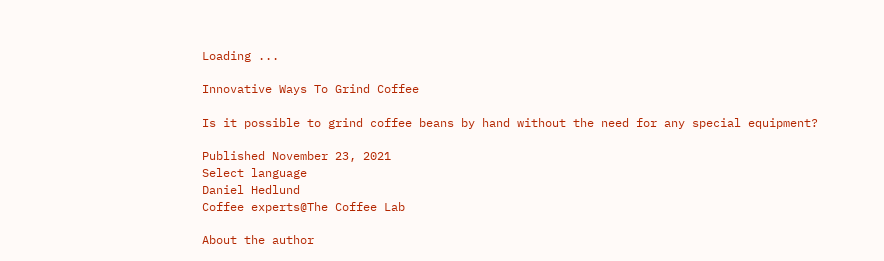Loading ...

Innovative Ways To Grind Coffee

Is it possible to grind coffee beans by hand without the need for any special equipment?

Published November 23, 2021
Select language
Daniel Hedlund
Coffee experts@The Coffee Lab

About the author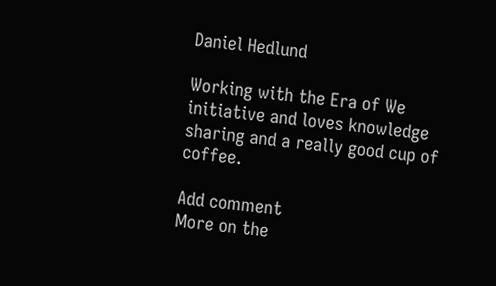Daniel Hedlund

Working with the Era of We initiative and loves knowledge sharing and a really good cup of coffee.

Add comment
More on the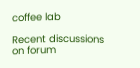coffee lab

Recent discussions on forum